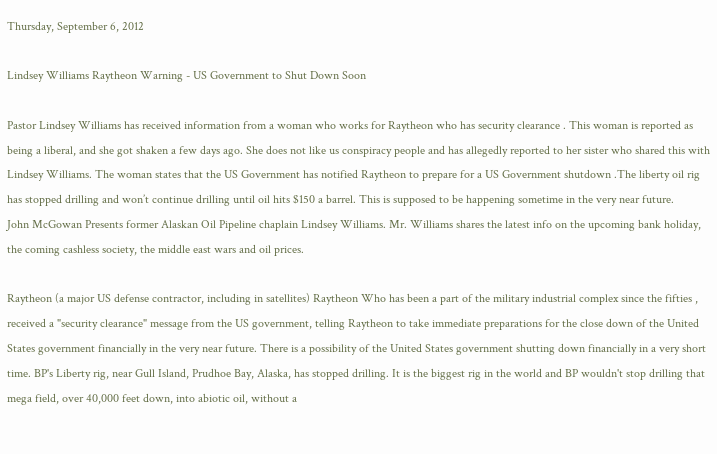Thursday, September 6, 2012

Lindsey Williams Raytheon Warning - US Government to Shut Down Soon

Pastor Lindsey Williams has received information from a woman who works for Raytheon who has security clearance . This woman is reported as being a liberal, and she got shaken a few days ago. She does not like us conspiracy people and has allegedly reported to her sister who shared this with Lindsey Williams. The woman states that the US Government has notified Raytheon to prepare for a US Government shutdown .The liberty oil rig has stopped drilling and won’t continue drilling until oil hits $150 a barrel. This is supposed to be happening sometime in the very near future.
John McGowan Presents former Alaskan Oil Pipeline chaplain Lindsey Williams. Mr. Williams shares the latest info on the upcoming bank holiday, the coming cashless society, the middle east wars and oil prices.

Raytheon (a major US defense contractor, including in satellites) Raytheon Who has been a part of the military industrial complex since the fifties , received a "security clearance" message from the US government, telling Raytheon to take immediate preparations for the close down of the United States government financially in the very near future. There is a possibility of the United States government shutting down financially in a very short time. BP's Liberty rig, near Gull Island, Prudhoe Bay, Alaska, has stopped drilling. It is the biggest rig in the world and BP wouldn't stop drilling that mega field, over 40,000 feet down, into abiotic oil, without a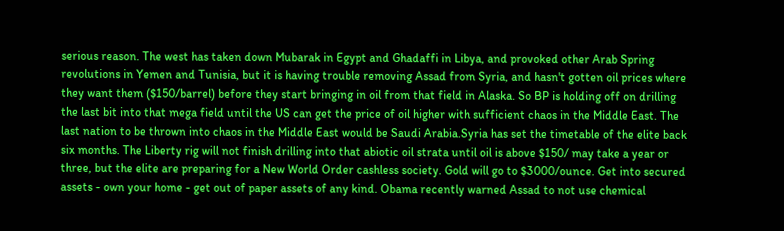serious reason. The west has taken down Mubarak in Egypt and Ghadaffi in Libya, and provoked other Arab Spring revolutions in Yemen and Tunisia, but it is having trouble removing Assad from Syria, and hasn't gotten oil prices where they want them ($150/barrel) before they start bringing in oil from that field in Alaska. So BP is holding off on drilling the last bit into that mega field until the US can get the price of oil higher with sufficient chaos in the Middle East. The last nation to be thrown into chaos in the Middle East would be Saudi Arabia.Syria has set the timetable of the elite back six months. The Liberty rig will not finish drilling into that abiotic oil strata until oil is above $150/ may take a year or three, but the elite are preparing for a New World Order cashless society. Gold will go to $3000/ounce. Get into secured assets - own your home - get out of paper assets of any kind. Obama recently warned Assad to not use chemical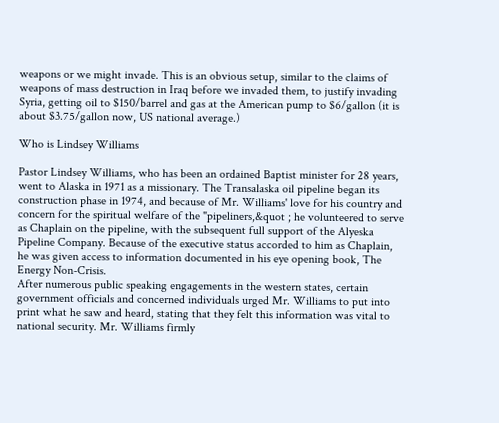weapons or we might invade. This is an obvious setup, similar to the claims of weapons of mass destruction in Iraq before we invaded them, to justify invading Syria, getting oil to $150/barrel and gas at the American pump to $6/gallon (it is about $3.75/gallon now, US national average.)

Who is Lindsey Williams

Pastor Lindsey Williams, who has been an ordained Baptist minister for 28 years, went to Alaska in 1971 as a missionary. The Transalaska oil pipeline began its construction phase in 1974, and because of Mr. Williams' love for his country and concern for the spiritual welfare of the "pipeliners,&quot ; he volunteered to serve as Chaplain on the pipeline, with the subsequent full support of the Alyeska Pipeline Company. Because of the executive status accorded to him as Chaplain, he was given access to information documented in his eye opening book, The Energy Non-Crisis.
After numerous public speaking engagements in the western states, certain government officials and concerned individuals urged Mr. Williams to put into print what he saw and heard, stating that they felt this information was vital to national security. Mr. Williams firmly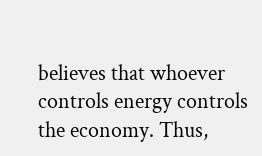believes that whoever controls energy controls the economy. Thus,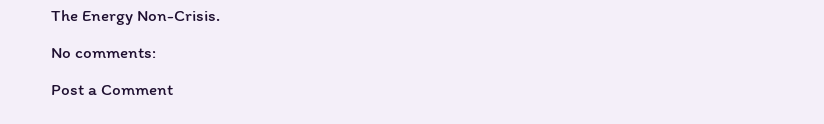The Energy Non-Crisis.

No comments:

Post a Comment